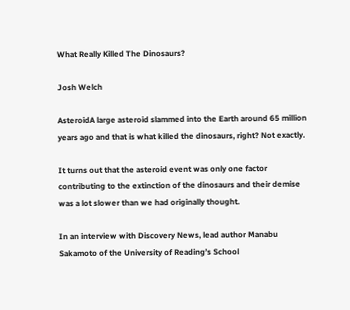What Really Killed The Dinosaurs?

Josh Welch

AsteroidA large asteroid slammed into the Earth around 65 million years ago and that is what killed the dinosaurs, right? Not exactly.

It turns out that the asteroid event was only one factor contributing to the extinction of the dinosaurs and their demise was a lot slower than we had originally thought.

In an interview with Discovery News, lead author Manabu Sakamoto of the University of Reading’s School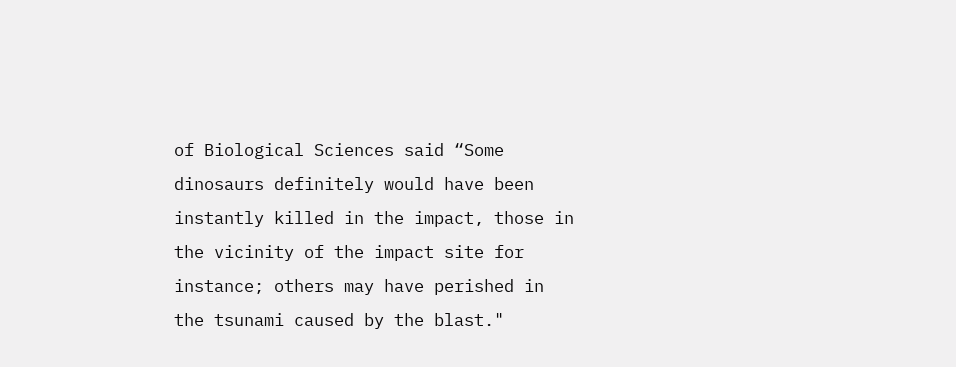of Biological Sciences said “Some dinosaurs definitely would have been instantly killed in the impact, those in the vicinity of the impact site for instance; others may have perished in the tsunami caused by the blast."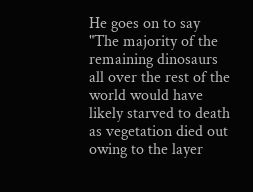He goes on to say "The majority of the remaining dinosaurs all over the rest of the world would have likely starved to death as vegetation died out owing to the layer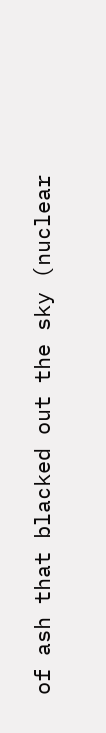of ash that blacked out the sky (nuclear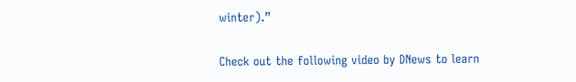winter).”

Check out the following video by DNews to learn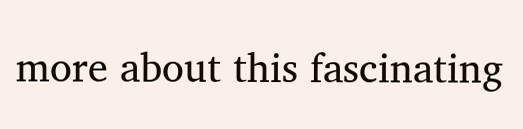more about this fascinating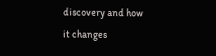discovery and how it changes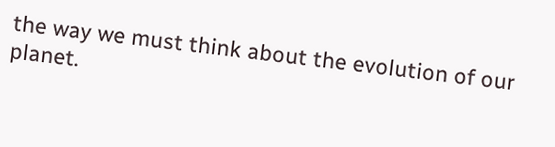the way we must think about the evolution of our planet.